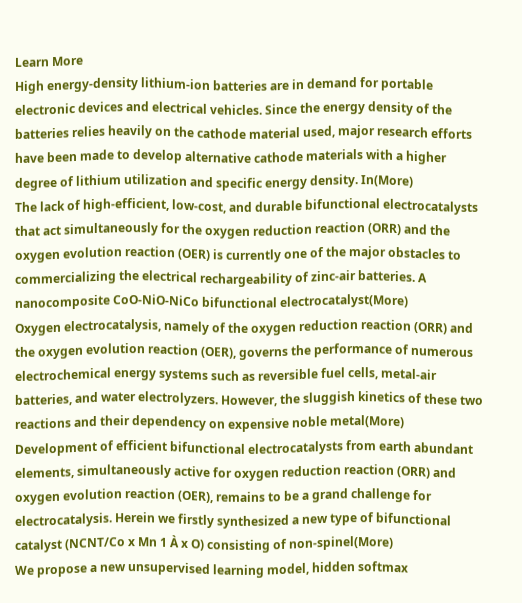Learn More
High energy-density lithium-ion batteries are in demand for portable electronic devices and electrical vehicles. Since the energy density of the batteries relies heavily on the cathode material used, major research efforts have been made to develop alternative cathode materials with a higher degree of lithium utilization and specific energy density. In(More)
The lack of high-efficient, low-cost, and durable bifunctional electrocatalysts that act simultaneously for the oxygen reduction reaction (ORR) and the oxygen evolution reaction (OER) is currently one of the major obstacles to commercializing the electrical rechargeability of zinc-air batteries. A nanocomposite CoO-NiO-NiCo bifunctional electrocatalyst(More)
Oxygen electrocatalysis, namely of the oxygen reduction reaction (ORR) and the oxygen evolution reaction (OER), governs the performance of numerous electrochemical energy systems such as reversible fuel cells, metal-air batteries, and water electrolyzers. However, the sluggish kinetics of these two reactions and their dependency on expensive noble metal(More)
Development of efficient bifunctional electrocatalysts from earth abundant elements, simultaneously active for oxygen reduction reaction (ORR) and oxygen evolution reaction (OER), remains to be a grand challenge for electrocatalysis. Herein we firstly synthesized a new type of bifunctional catalyst (NCNT/Co x Mn 1 À x O) consisting of non-spinel(More)
We propose a new unsupervised learning model, hidden softmax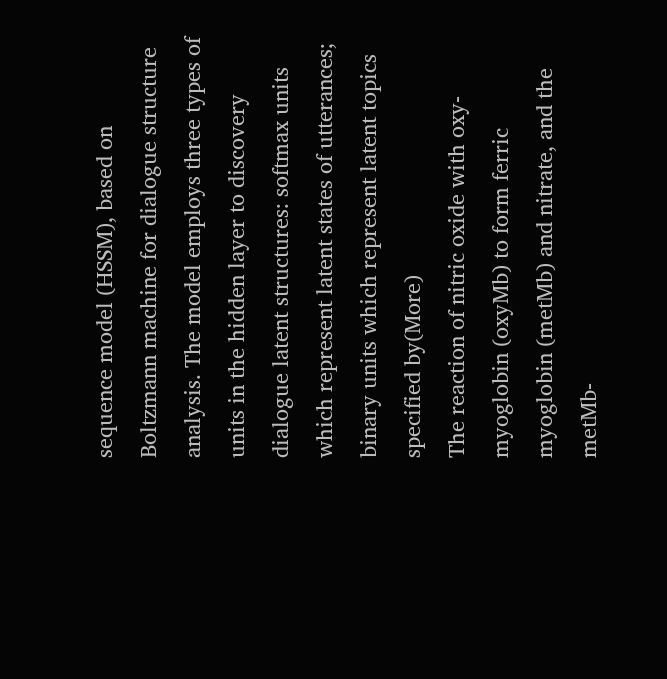sequence model (HSSM), based on Boltzmann machine for dialogue structure analysis. The model employs three types of units in the hidden layer to discovery dialogue latent structures: softmax units which represent latent states of utterances; binary units which represent latent topics specified by(More)
The reaction of nitric oxide with oxy-myoglobin (oxyMb) to form ferric myoglobin (metMb) and nitrate, and the metMb-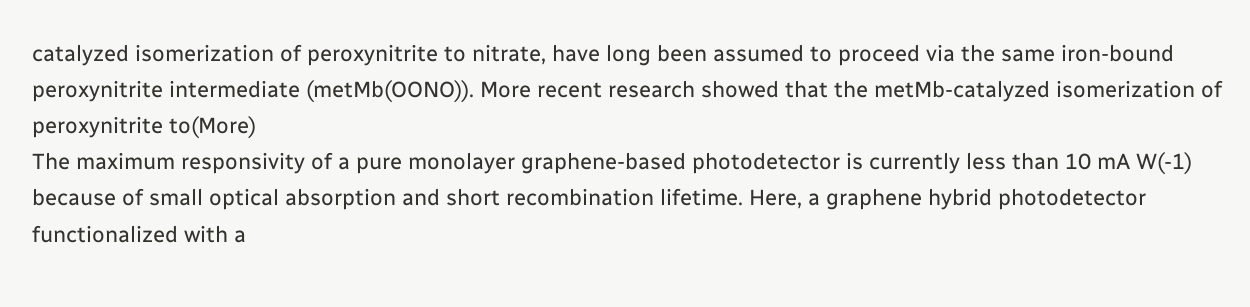catalyzed isomerization of peroxynitrite to nitrate, have long been assumed to proceed via the same iron-bound peroxynitrite intermediate (metMb(OONO)). More recent research showed that the metMb-catalyzed isomerization of peroxynitrite to(More)
The maximum responsivity of a pure monolayer graphene-based photodetector is currently less than 10 mA W(-1) because of small optical absorption and short recombination lifetime. Here, a graphene hybrid photodetector functionalized with a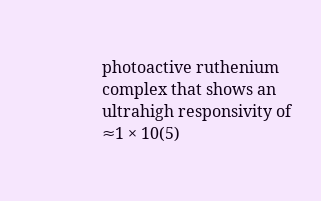photoactive ruthenium complex that shows an ultrahigh responsivity of ≈1 × 10(5)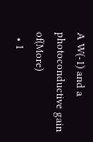A W(-1) and a photoconductive gain of(More)
  • 1